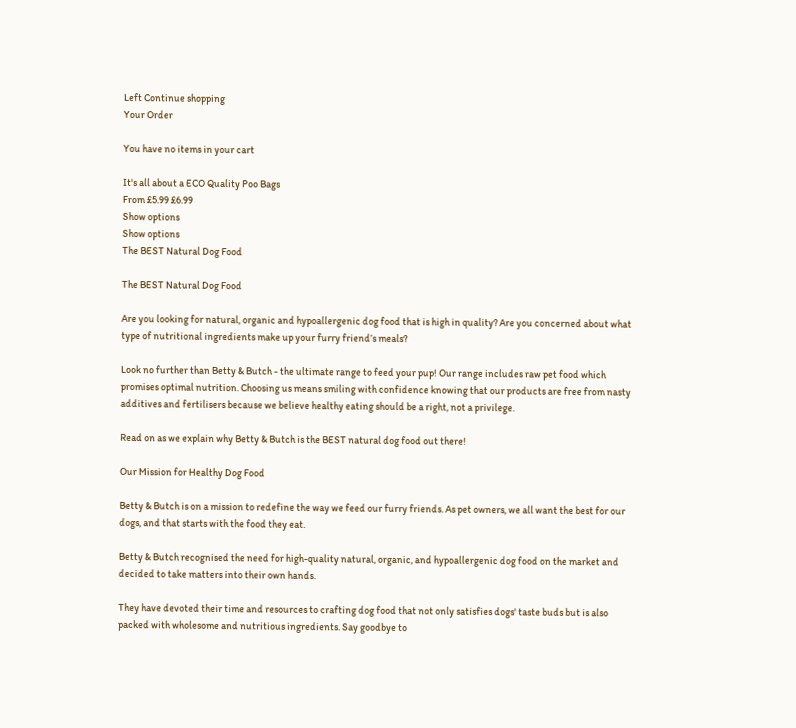Left Continue shopping
Your Order

You have no items in your cart

It's all about a ECO Quality Poo Bags
From £5.99 £6.99
Show options
Show options
The BEST Natural Dog Food

The BEST Natural Dog Food

Are you looking for natural, organic and hypoallergenic dog food that is high in quality? Are you concerned about what type of nutritional ingredients make up your furry friend’s meals?

Look no further than Betty & Butch - the ultimate range to feed your pup! Our range includes raw pet food which promises optimal nutrition. Choosing us means smiling with confidence knowing that our products are free from nasty additives and fertilisers because we believe healthy eating should be a right, not a privilege.

Read on as we explain why Betty & Butch is the BEST natural dog food out there!

Our Mission for Healthy Dog Food

Betty & Butch is on a mission to redefine the way we feed our furry friends. As pet owners, we all want the best for our dogs, and that starts with the food they eat.

Betty & Butch recognised the need for high-quality natural, organic, and hypoallergenic dog food on the market and decided to take matters into their own hands.

They have devoted their time and resources to crafting dog food that not only satisfies dogs' taste buds but is also packed with wholesome and nutritious ingredients. Say goodbye to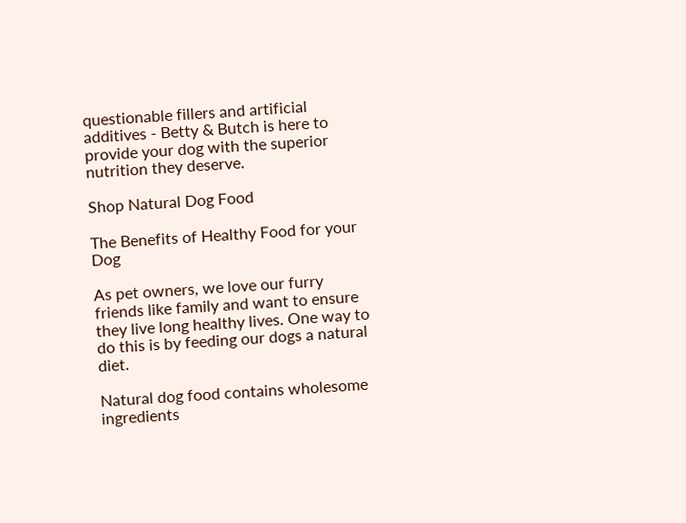questionable fillers and artificial additives - Betty & Butch is here to provide your dog with the superior nutrition they deserve.

Shop Natural Dog Food

The Benefits of Healthy Food for your Dog

As pet owners, we love our furry friends like family and want to ensure they live long healthy lives. One way to do this is by feeding our dogs a natural diet.

Natural dog food contains wholesome ingredients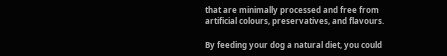that are minimally processed and free from artificial colours, preservatives, and flavours.

By feeding your dog a natural diet, you could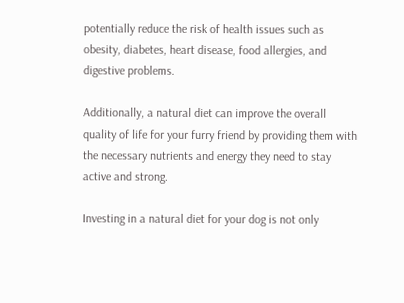potentially reduce the risk of health issues such as obesity, diabetes, heart disease, food allergies, and digestive problems.

Additionally, a natural diet can improve the overall quality of life for your furry friend by providing them with the necessary nutrients and energy they need to stay active and strong.

Investing in a natural diet for your dog is not only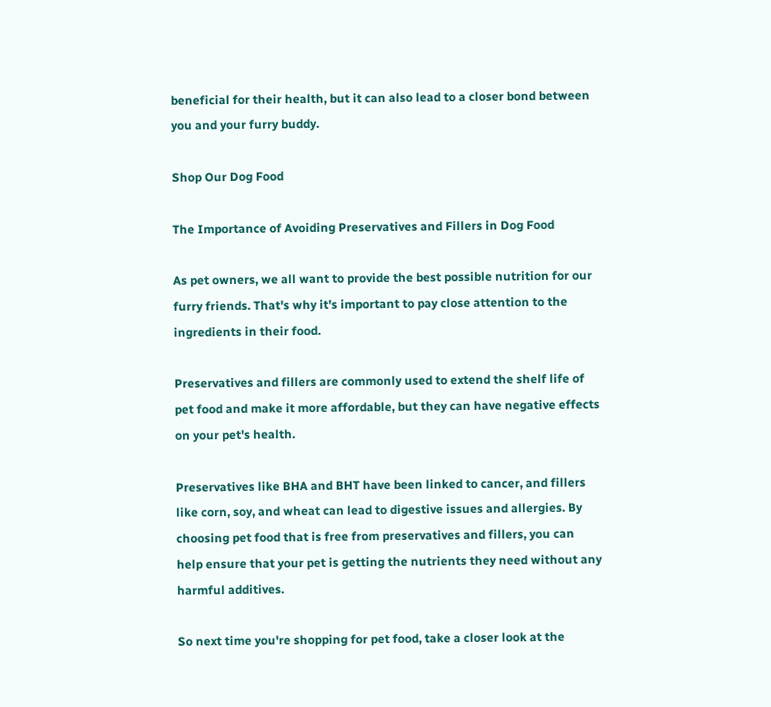beneficial for their health, but it can also lead to a closer bond between you and your furry buddy.

Shop Our Dog Food

The Importance of Avoiding Preservatives and Fillers in Dog Food

As pet owners, we all want to provide the best possible nutrition for our furry friends. That's why it's important to pay close attention to the ingredients in their food.

Preservatives and fillers are commonly used to extend the shelf life of pet food and make it more affordable, but they can have negative effects on your pet's health.

Preservatives like BHA and BHT have been linked to cancer, and fillers like corn, soy, and wheat can lead to digestive issues and allergies. By choosing pet food that is free from preservatives and fillers, you can help ensure that your pet is getting the nutrients they need without any harmful additives.

So next time you're shopping for pet food, take a closer look at the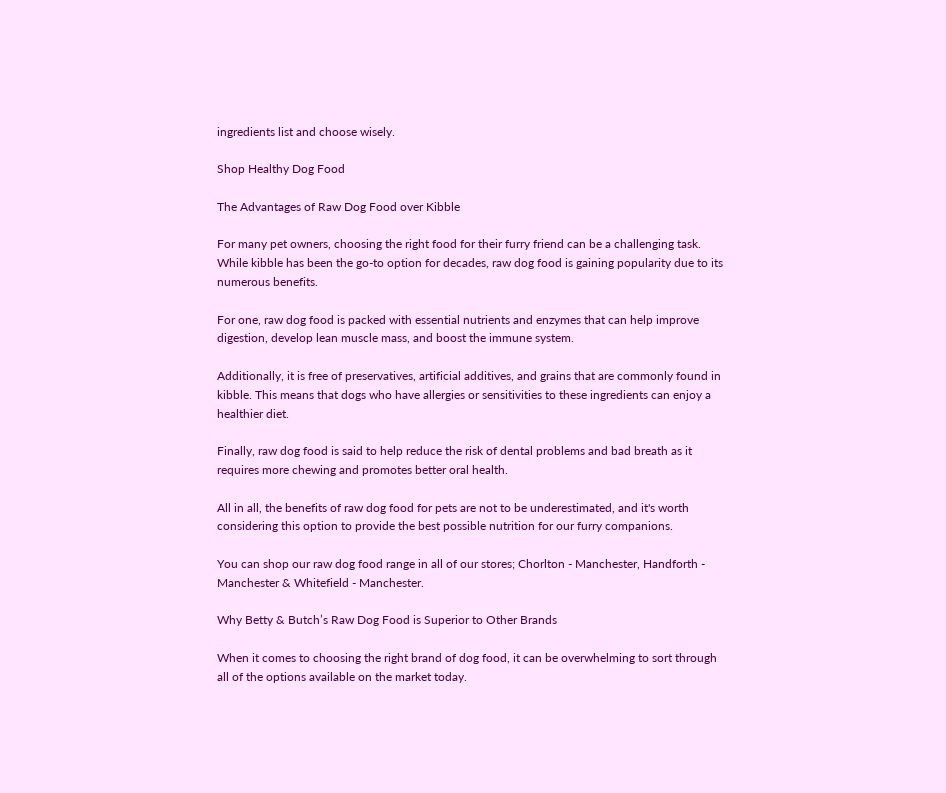ingredients list and choose wisely.

Shop Healthy Dog Food

The Advantages of Raw Dog Food over Kibble

For many pet owners, choosing the right food for their furry friend can be a challenging task. While kibble has been the go-to option for decades, raw dog food is gaining popularity due to its numerous benefits.

For one, raw dog food is packed with essential nutrients and enzymes that can help improve digestion, develop lean muscle mass, and boost the immune system.

Additionally, it is free of preservatives, artificial additives, and grains that are commonly found in kibble. This means that dogs who have allergies or sensitivities to these ingredients can enjoy a healthier diet.

Finally, raw dog food is said to help reduce the risk of dental problems and bad breath as it requires more chewing and promotes better oral health.

All in all, the benefits of raw dog food for pets are not to be underestimated, and it's worth considering this option to provide the best possible nutrition for our furry companions.

You can shop our raw dog food range in all of our stores; Chorlton - Manchester, Handforth - Manchester & Whitefield - Manchester.

Why Betty & Butch’s Raw Dog Food is Superior to Other Brands

When it comes to choosing the right brand of dog food, it can be overwhelming to sort through all of the options available on the market today.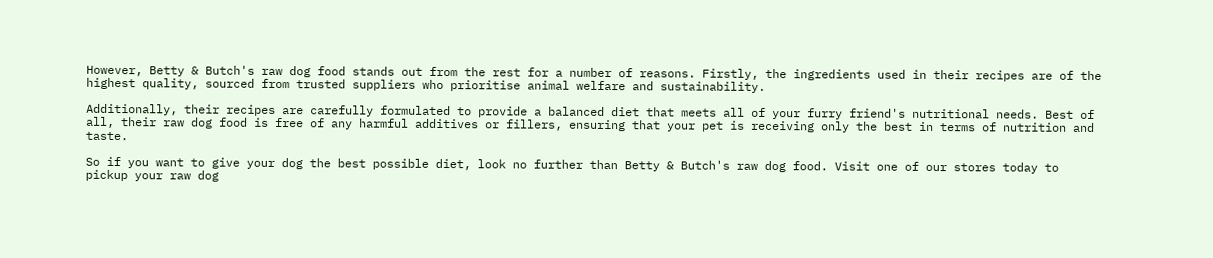However, Betty & Butch's raw dog food stands out from the rest for a number of reasons. Firstly, the ingredients used in their recipes are of the highest quality, sourced from trusted suppliers who prioritise animal welfare and sustainability.

Additionally, their recipes are carefully formulated to provide a balanced diet that meets all of your furry friend's nutritional needs. Best of all, their raw dog food is free of any harmful additives or fillers, ensuring that your pet is receiving only the best in terms of nutrition and taste.

So if you want to give your dog the best possible diet, look no further than Betty & Butch's raw dog food. Visit one of our stores today to pickup your raw dog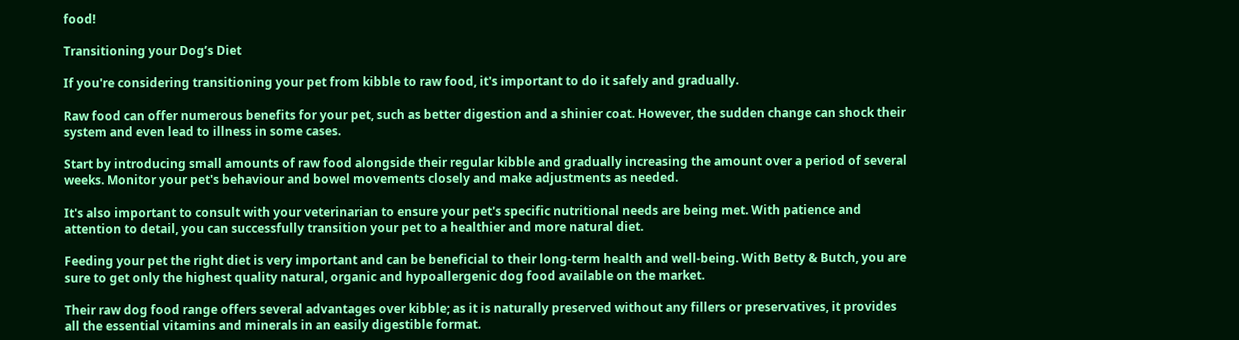food!

Transitioning your Dog’s Diet

If you're considering transitioning your pet from kibble to raw food, it's important to do it safely and gradually.

Raw food can offer numerous benefits for your pet, such as better digestion and a shinier coat. However, the sudden change can shock their system and even lead to illness in some cases.

Start by introducing small amounts of raw food alongside their regular kibble and gradually increasing the amount over a period of several weeks. Monitor your pet's behaviour and bowel movements closely and make adjustments as needed.

It's also important to consult with your veterinarian to ensure your pet's specific nutritional needs are being met. With patience and attention to detail, you can successfully transition your pet to a healthier and more natural diet.

Feeding your pet the right diet is very important and can be beneficial to their long-term health and well-being. With Betty & Butch, you are sure to get only the highest quality natural, organic and hypoallergenic dog food available on the market.

Their raw dog food range offers several advantages over kibble; as it is naturally preserved without any fillers or preservatives, it provides all the essential vitamins and minerals in an easily digestible format.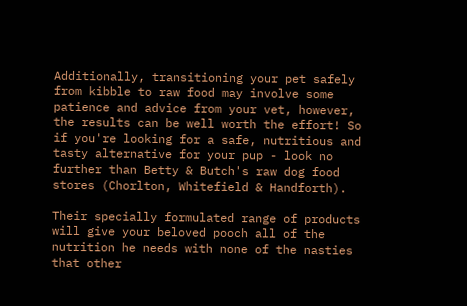Additionally, transitioning your pet safely from kibble to raw food may involve some patience and advice from your vet, however, the results can be well worth the effort! So if you're looking for a safe, nutritious and tasty alternative for your pup - look no further than Betty & Butch's raw dog food stores (Chorlton, Whitefield & Handforth).

Their specially formulated range of products will give your beloved pooch all of the nutrition he needs with none of the nasties that other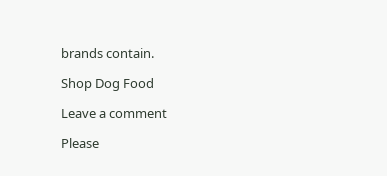brands contain.

Shop Dog Food

Leave a comment

Please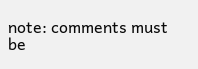note: comments must be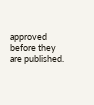approved before they are published.